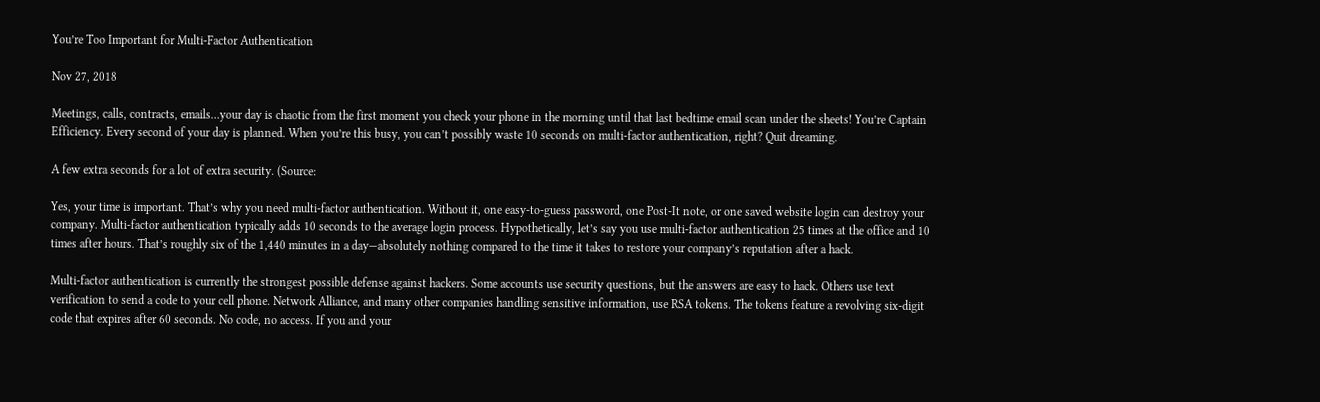You’re Too Important for Multi-Factor Authentication

Nov 27, 2018

Meetings, calls, contracts, emails…your day is chaotic from the first moment you check your phone in the morning until that last bedtime email scan under the sheets! You’re Captain Efficiency. Every second of your day is planned. When you’re this busy, you can’t possibly waste 10 seconds on multi-factor authentication, right? Quit dreaming.

A few extra seconds for a lot of extra security. (Source:

Yes, your time is important. That’s why you need multi-factor authentication. Without it, one easy-to-guess password, one Post-It note, or one saved website login can destroy your company. Multi-factor authentication typically adds 10 seconds to the average login process. Hypothetically, let’s say you use multi-factor authentication 25 times at the office and 10 times after hours. That’s roughly six of the 1,440 minutes in a day—absolutely nothing compared to the time it takes to restore your company’s reputation after a hack.

Multi-factor authentication is currently the strongest possible defense against hackers. Some accounts use security questions, but the answers are easy to hack. Others use text verification to send a code to your cell phone. Network Alliance, and many other companies handling sensitive information, use RSA tokens. The tokens feature a revolving six-digit code that expires after 60 seconds. No code, no access. If you and your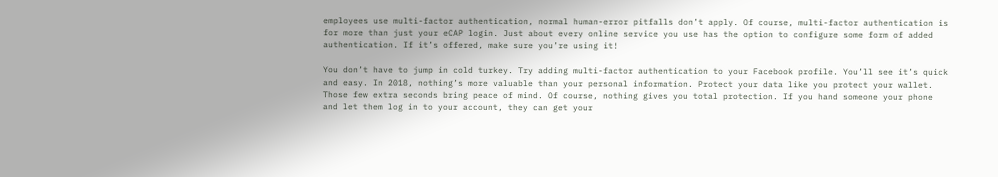employees use multi-factor authentication, normal human-error pitfalls don’t apply. Of course, multi-factor authentication is for more than just your eCAP login. Just about every online service you use has the option to configure some form of added authentication. If it’s offered, make sure you’re using it!

You don’t have to jump in cold turkey. Try adding multi-factor authentication to your Facebook profile. You’ll see it’s quick and easy. In 2018, nothing’s more valuable than your personal information. Protect your data like you protect your wallet. Those few extra seconds bring peace of mind. Of course, nothing gives you total protection. If you hand someone your phone and let them log in to your account, they can get your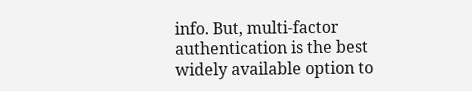info. But, multi-factor authentication is the best widely available option to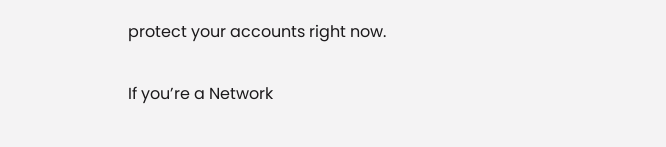protect your accounts right now.

If you’re a Network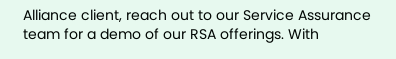Alliance client, reach out to our Service Assurance team for a demo of our RSA offerings. With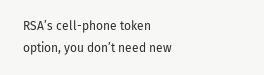RSA’s cell-phone token option, you don’t need new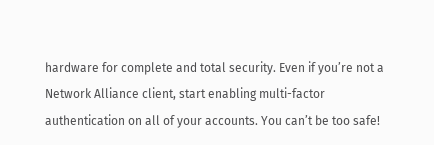hardware for complete and total security. Even if you’re not a Network Alliance client, start enabling multi-factor authentication on all of your accounts. You can’t be too safe!